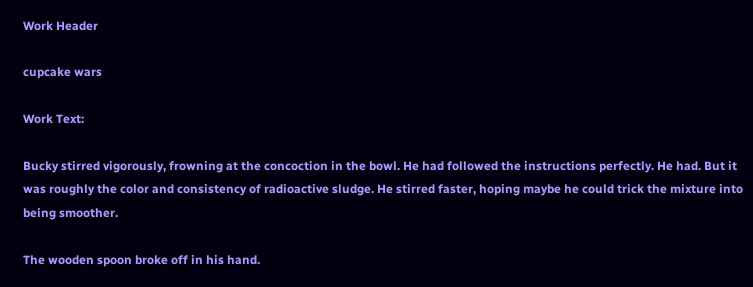Work Header

cupcake wars

Work Text:

Bucky stirred vigorously, frowning at the concoction in the bowl. He had followed the instructions perfectly. He had. But it was roughly the color and consistency of radioactive sludge. He stirred faster, hoping maybe he could trick the mixture into being smoother.

The wooden spoon broke off in his hand.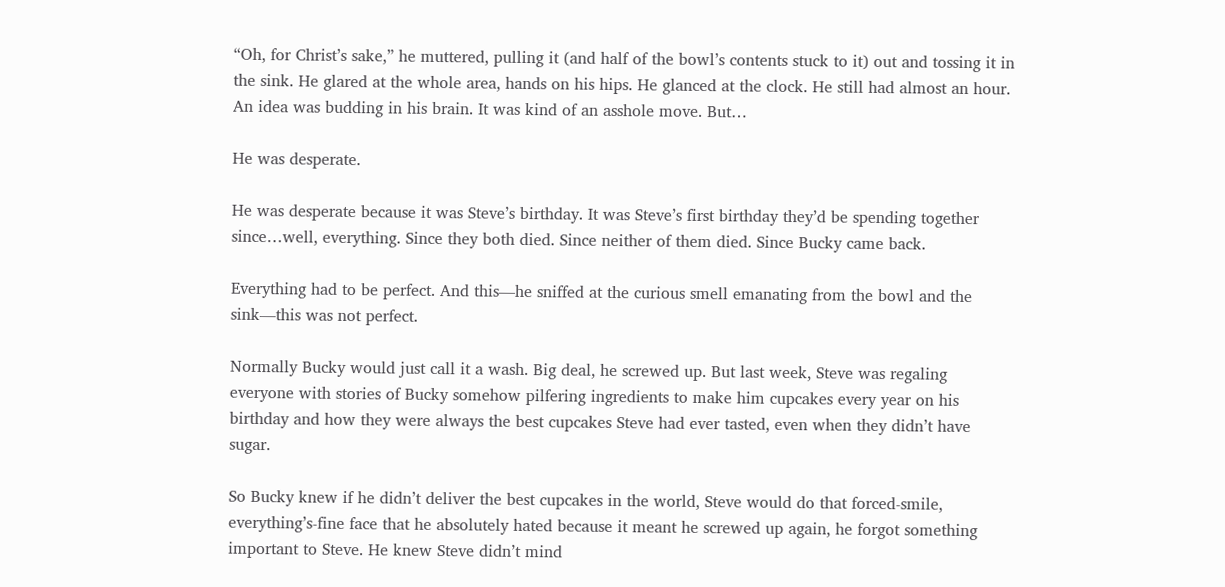“Oh, for Christ’s sake,” he muttered, pulling it (and half of the bowl’s contents stuck to it) out and tossing it in the sink. He glared at the whole area, hands on his hips. He glanced at the clock. He still had almost an hour. An idea was budding in his brain. It was kind of an asshole move. But…

He was desperate.

He was desperate because it was Steve’s birthday. It was Steve’s first birthday they’d be spending together since…well, everything. Since they both died. Since neither of them died. Since Bucky came back.

Everything had to be perfect. And this—he sniffed at the curious smell emanating from the bowl and the sink—this was not perfect.

Normally Bucky would just call it a wash. Big deal, he screwed up. But last week, Steve was regaling everyone with stories of Bucky somehow pilfering ingredients to make him cupcakes every year on his birthday and how they were always the best cupcakes Steve had ever tasted, even when they didn’t have sugar.

So Bucky knew if he didn’t deliver the best cupcakes in the world, Steve would do that forced-smile, everything’s-fine face that he absolutely hated because it meant he screwed up again, he forgot something important to Steve. He knew Steve didn’t mind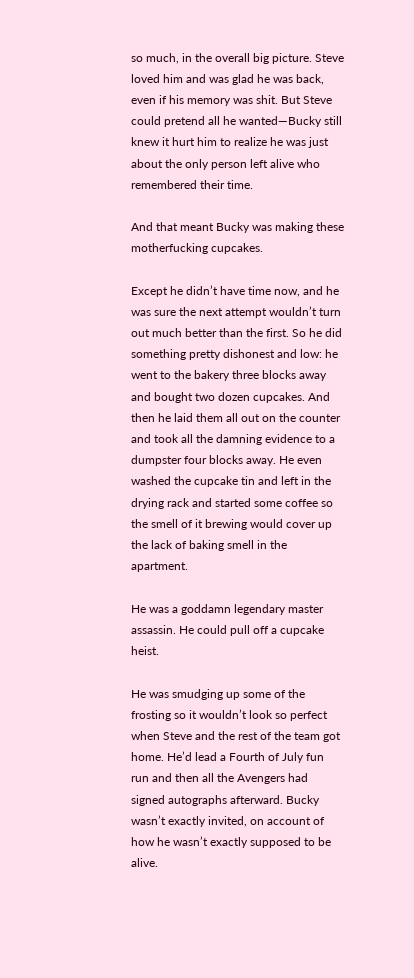so much, in the overall big picture. Steve loved him and was glad he was back, even if his memory was shit. But Steve could pretend all he wanted—Bucky still knew it hurt him to realize he was just about the only person left alive who remembered their time.

And that meant Bucky was making these motherfucking cupcakes.

Except he didn’t have time now, and he was sure the next attempt wouldn’t turn out much better than the first. So he did something pretty dishonest and low: he went to the bakery three blocks away and bought two dozen cupcakes. And then he laid them all out on the counter and took all the damning evidence to a dumpster four blocks away. He even washed the cupcake tin and left in the drying rack and started some coffee so the smell of it brewing would cover up the lack of baking smell in the apartment.

He was a goddamn legendary master assassin. He could pull off a cupcake heist.

He was smudging up some of the frosting so it wouldn’t look so perfect when Steve and the rest of the team got home. He’d lead a Fourth of July fun run and then all the Avengers had signed autographs afterward. Bucky wasn’t exactly invited, on account of how he wasn’t exactly supposed to be alive.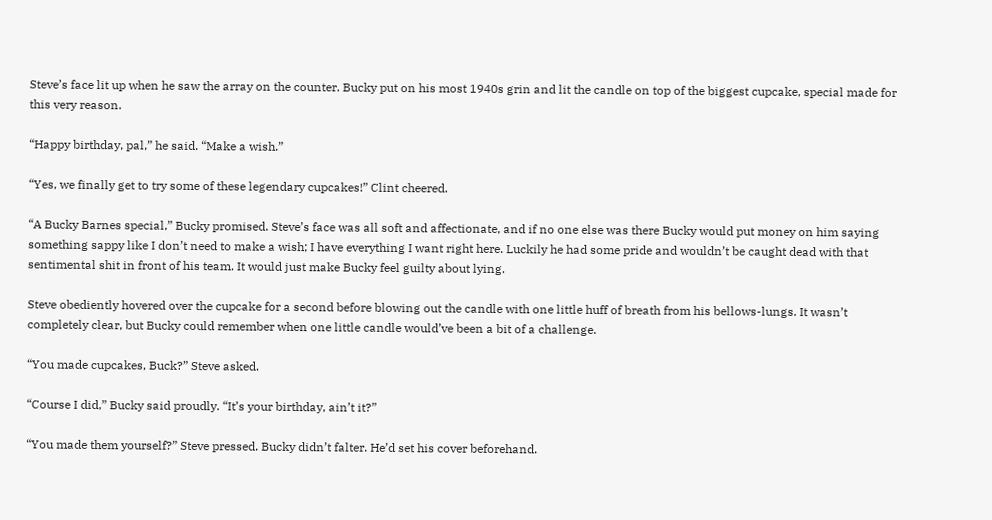Steve’s face lit up when he saw the array on the counter. Bucky put on his most 1940s grin and lit the candle on top of the biggest cupcake, special made for this very reason.

“Happy birthday, pal,” he said. “Make a wish.”

“Yes, we finally get to try some of these legendary cupcakes!” Clint cheered.

“A Bucky Barnes special,” Bucky promised. Steve’s face was all soft and affectionate, and if no one else was there Bucky would put money on him saying something sappy like I don’t need to make a wish; I have everything I want right here. Luckily he had some pride and wouldn’t be caught dead with that sentimental shit in front of his team. It would just make Bucky feel guilty about lying.

Steve obediently hovered over the cupcake for a second before blowing out the candle with one little huff of breath from his bellows-lungs. It wasn’t completely clear, but Bucky could remember when one little candle would’ve been a bit of a challenge.

“You made cupcakes, Buck?” Steve asked.

“Course I did,” Bucky said proudly. “It’s your birthday, ain’t it?”

“You made them yourself?” Steve pressed. Bucky didn’t falter. He’d set his cover beforehand.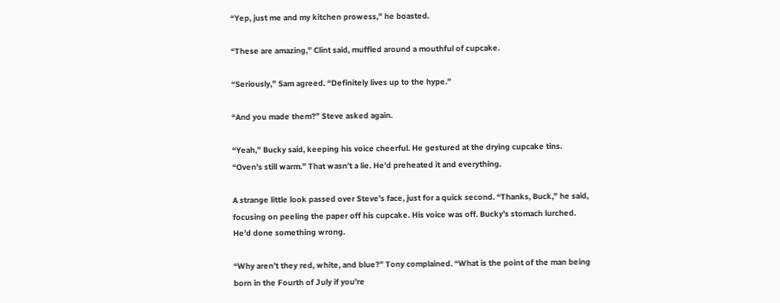“Yep, just me and my kitchen prowess,” he boasted.

“These are amazing,” Clint said, muffled around a mouthful of cupcake.

“Seriously,” Sam agreed. “Definitely lives up to the hype.”

“And you made them?” Steve asked again.

“Yeah,” Bucky said, keeping his voice cheerful. He gestured at the drying cupcake tins. “Oven’s still warm.” That wasn’t a lie. He’d preheated it and everything.

A strange little look passed over Steve’s face, just for a quick second. “Thanks, Buck,” he said, focusing on peeling the paper off his cupcake. His voice was off. Bucky’s stomach lurched. He’d done something wrong.

“Why aren’t they red, white, and blue?” Tony complained. “What is the point of the man being born in the Fourth of July if you’re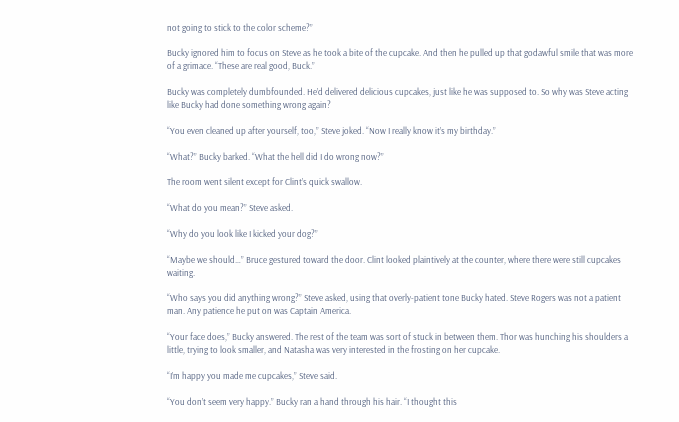not going to stick to the color scheme?”

Bucky ignored him to focus on Steve as he took a bite of the cupcake. And then he pulled up that godawful smile that was more of a grimace. “These are real good, Buck.”

Bucky was completely dumbfounded. He’d delivered delicious cupcakes, just like he was supposed to. So why was Steve acting like Bucky had done something wrong again?

“You even cleaned up after yourself, too,” Steve joked. “Now I really know it’s my birthday.”

“What?” Bucky barked. “What the hell did I do wrong now?”

The room went silent except for Clint’s quick swallow.

“What do you mean?” Steve asked.

“Why do you look like I kicked your dog?”

“Maybe we should…” Bruce gestured toward the door. Clint looked plaintively at the counter, where there were still cupcakes waiting.

“Who says you did anything wrong?” Steve asked, using that overly-patient tone Bucky hated. Steve Rogers was not a patient man. Any patience he put on was Captain America.

“Your face does,” Bucky answered. The rest of the team was sort of stuck in between them. Thor was hunching his shoulders a little, trying to look smaller, and Natasha was very interested in the frosting on her cupcake.

“I’m happy you made me cupcakes,” Steve said.

“You don’t seem very happy.” Bucky ran a hand through his hair. “I thought this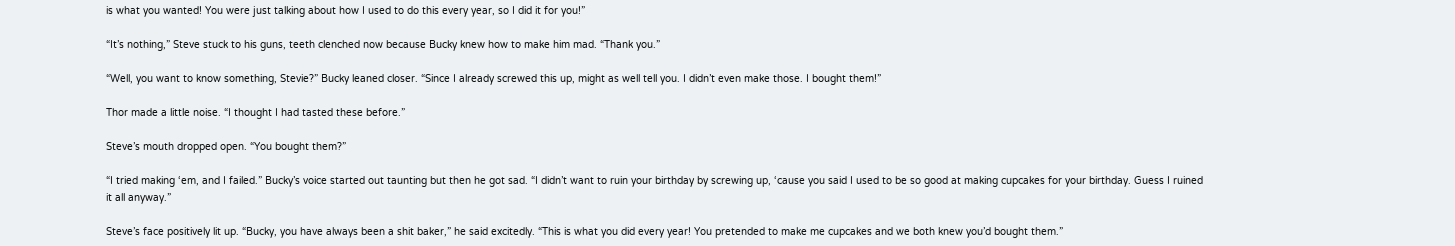is what you wanted! You were just talking about how I used to do this every year, so I did it for you!”

“It’s nothing,” Steve stuck to his guns, teeth clenched now because Bucky knew how to make him mad. “Thank you.”

“Well, you want to know something, Stevie?” Bucky leaned closer. “Since I already screwed this up, might as well tell you. I didn’t even make those. I bought them!”

Thor made a little noise. “I thought I had tasted these before.”

Steve’s mouth dropped open. “You bought them?”

“I tried making ‘em, and I failed.” Bucky’s voice started out taunting but then he got sad. “I didn’t want to ruin your birthday by screwing up, ‘cause you said I used to be so good at making cupcakes for your birthday. Guess I ruined it all anyway.”

Steve’s face positively lit up. “Bucky, you have always been a shit baker,” he said excitedly. “This is what you did every year! You pretended to make me cupcakes and we both knew you’d bought them.”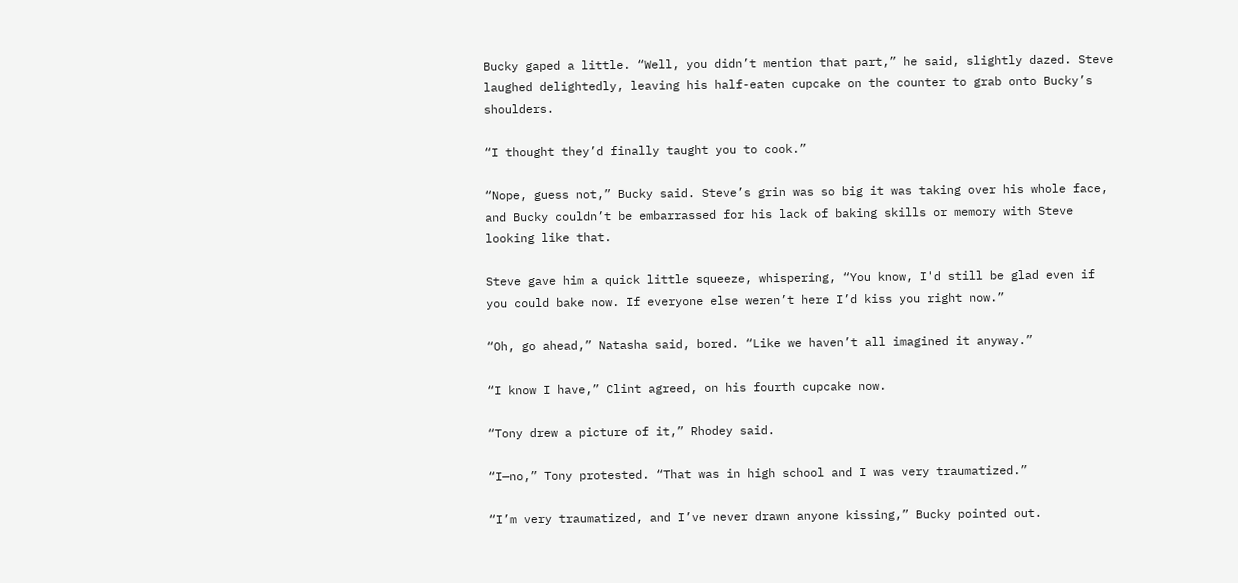Bucky gaped a little. “Well, you didn’t mention that part,” he said, slightly dazed. Steve laughed delightedly, leaving his half-eaten cupcake on the counter to grab onto Bucky’s shoulders.

“I thought they’d finally taught you to cook.”

“Nope, guess not,” Bucky said. Steve’s grin was so big it was taking over his whole face, and Bucky couldn’t be embarrassed for his lack of baking skills or memory with Steve looking like that.

Steve gave him a quick little squeeze, whispering, “You know, I'd still be glad even if you could bake now. If everyone else weren’t here I’d kiss you right now.”

“Oh, go ahead,” Natasha said, bored. “Like we haven’t all imagined it anyway.”

“I know I have,” Clint agreed, on his fourth cupcake now.

“Tony drew a picture of it,” Rhodey said.

“I—no,” Tony protested. “That was in high school and I was very traumatized.”

“I’m very traumatized, and I’ve never drawn anyone kissing,” Bucky pointed out.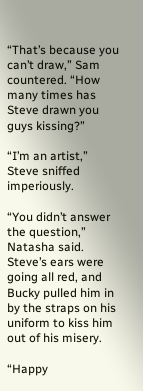“That’s because you can’t draw,” Sam countered. “How many times has Steve drawn you guys kissing?”

“I’m an artist,” Steve sniffed imperiously.

“You didn’t answer the question,” Natasha said. Steve’s ears were going all red, and Bucky pulled him in by the straps on his uniform to kiss him out of his misery.

“Happy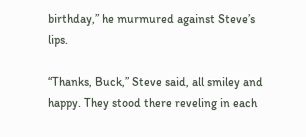birthday,” he murmured against Steve’s lips.

“Thanks, Buck,” Steve said, all smiley and happy. They stood there reveling in each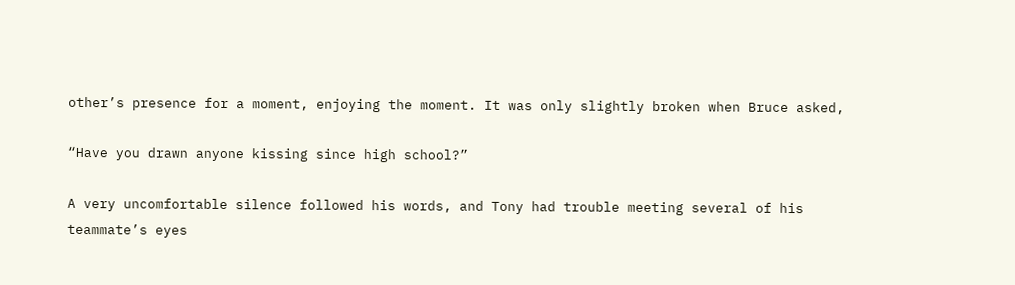other’s presence for a moment, enjoying the moment. It was only slightly broken when Bruce asked,

“Have you drawn anyone kissing since high school?”

A very uncomfortable silence followed his words, and Tony had trouble meeting several of his teammate’s eyes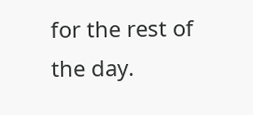for the rest of the day.